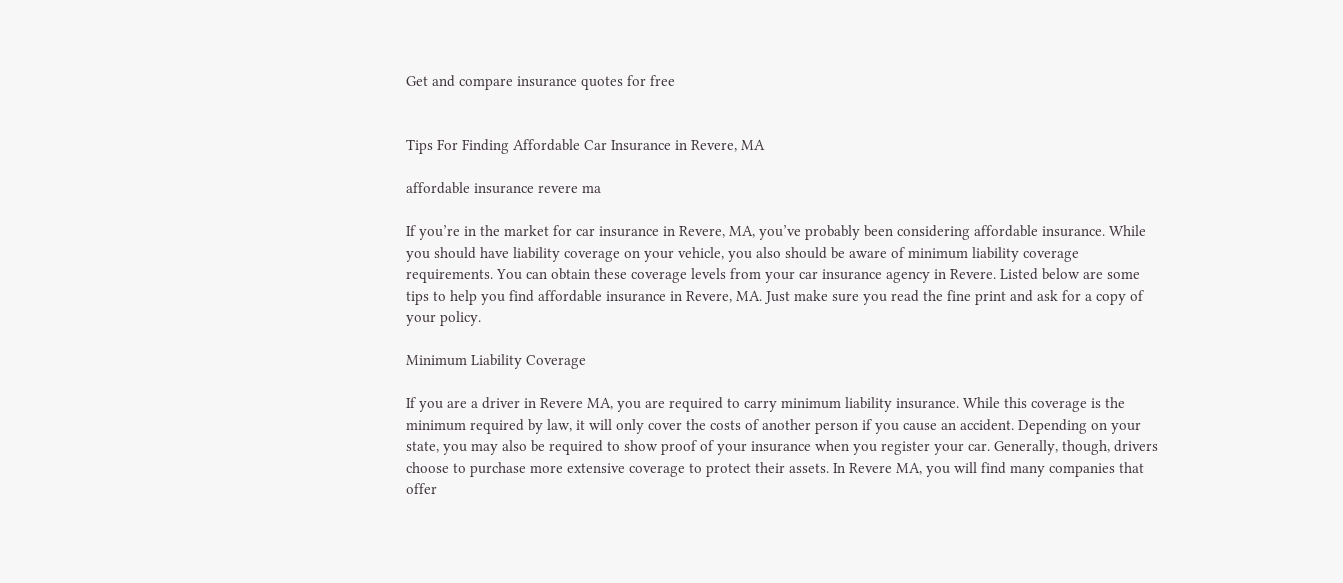Get and compare insurance quotes for free


Tips For Finding Affordable Car Insurance in Revere, MA

affordable insurance revere ma

If you’re in the market for car insurance in Revere, MA, you’ve probably been considering affordable insurance. While you should have liability coverage on your vehicle, you also should be aware of minimum liability coverage requirements. You can obtain these coverage levels from your car insurance agency in Revere. Listed below are some tips to help you find affordable insurance in Revere, MA. Just make sure you read the fine print and ask for a copy of your policy.

Minimum Liability Coverage

If you are a driver in Revere MA, you are required to carry minimum liability insurance. While this coverage is the minimum required by law, it will only cover the costs of another person if you cause an accident. Depending on your state, you may also be required to show proof of your insurance when you register your car. Generally, though, drivers choose to purchase more extensive coverage to protect their assets. In Revere MA, you will find many companies that offer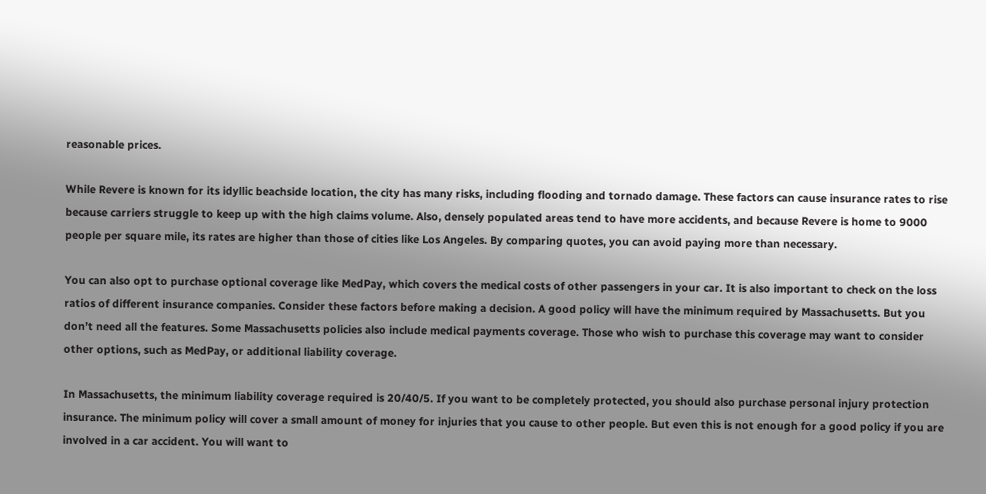reasonable prices.

While Revere is known for its idyllic beachside location, the city has many risks, including flooding and tornado damage. These factors can cause insurance rates to rise because carriers struggle to keep up with the high claims volume. Also, densely populated areas tend to have more accidents, and because Revere is home to 9000 people per square mile, its rates are higher than those of cities like Los Angeles. By comparing quotes, you can avoid paying more than necessary.

You can also opt to purchase optional coverage like MedPay, which covers the medical costs of other passengers in your car. It is also important to check on the loss ratios of different insurance companies. Consider these factors before making a decision. A good policy will have the minimum required by Massachusetts. But you don’t need all the features. Some Massachusetts policies also include medical payments coverage. Those who wish to purchase this coverage may want to consider other options, such as MedPay, or additional liability coverage.

In Massachusetts, the minimum liability coverage required is 20/40/5. If you want to be completely protected, you should also purchase personal injury protection insurance. The minimum policy will cover a small amount of money for injuries that you cause to other people. But even this is not enough for a good policy if you are involved in a car accident. You will want to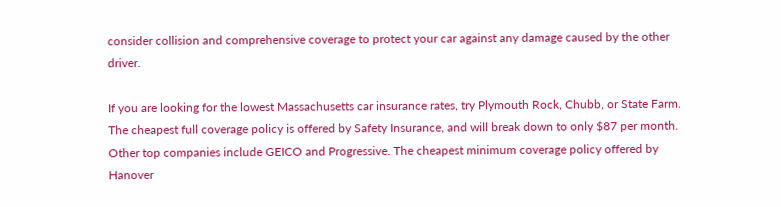consider collision and comprehensive coverage to protect your car against any damage caused by the other driver.

If you are looking for the lowest Massachusetts car insurance rates, try Plymouth Rock, Chubb, or State Farm. The cheapest full coverage policy is offered by Safety Insurance, and will break down to only $87 per month. Other top companies include GEICO and Progressive. The cheapest minimum coverage policy offered by Hanover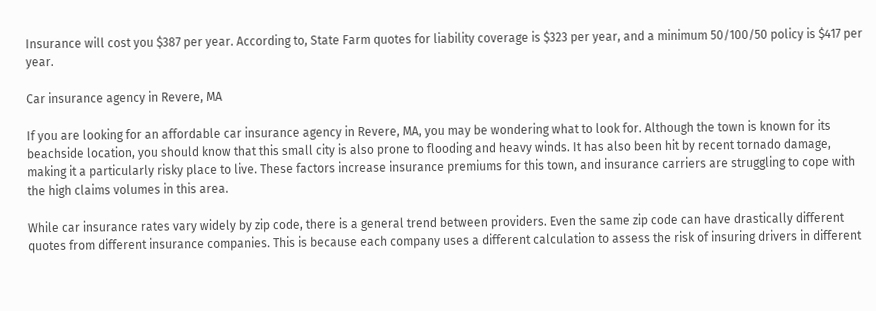Insurance will cost you $387 per year. According to, State Farm quotes for liability coverage is $323 per year, and a minimum 50/100/50 policy is $417 per year.

Car insurance agency in Revere, MA

If you are looking for an affordable car insurance agency in Revere, MA, you may be wondering what to look for. Although the town is known for its beachside location, you should know that this small city is also prone to flooding and heavy winds. It has also been hit by recent tornado damage, making it a particularly risky place to live. These factors increase insurance premiums for this town, and insurance carriers are struggling to cope with the high claims volumes in this area.

While car insurance rates vary widely by zip code, there is a general trend between providers. Even the same zip code can have drastically different quotes from different insurance companies. This is because each company uses a different calculation to assess the risk of insuring drivers in different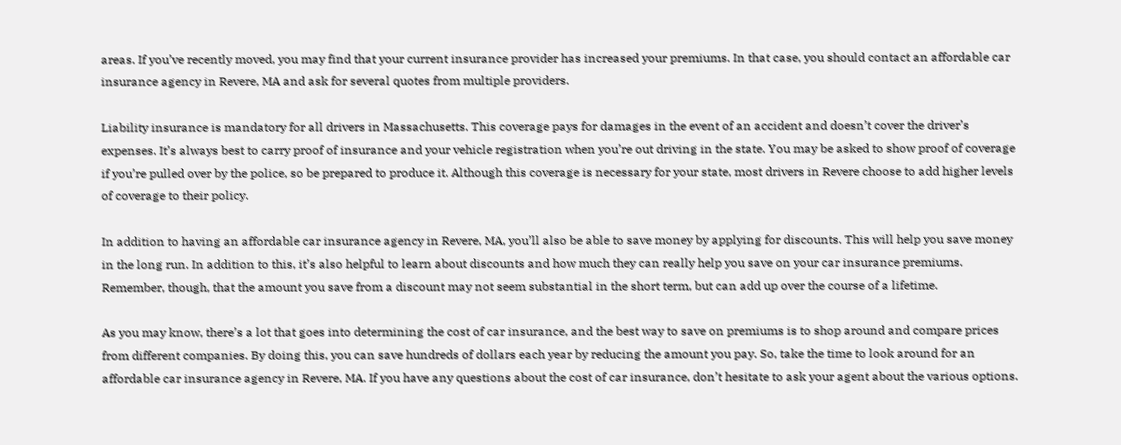areas. If you’ve recently moved, you may find that your current insurance provider has increased your premiums. In that case, you should contact an affordable car insurance agency in Revere, MA and ask for several quotes from multiple providers.

Liability insurance is mandatory for all drivers in Massachusetts. This coverage pays for damages in the event of an accident and doesn’t cover the driver’s expenses. It’s always best to carry proof of insurance and your vehicle registration when you’re out driving in the state. You may be asked to show proof of coverage if you’re pulled over by the police, so be prepared to produce it. Although this coverage is necessary for your state, most drivers in Revere choose to add higher levels of coverage to their policy.

In addition to having an affordable car insurance agency in Revere, MA, you’ll also be able to save money by applying for discounts. This will help you save money in the long run. In addition to this, it’s also helpful to learn about discounts and how much they can really help you save on your car insurance premiums. Remember, though, that the amount you save from a discount may not seem substantial in the short term, but can add up over the course of a lifetime.

As you may know, there’s a lot that goes into determining the cost of car insurance, and the best way to save on premiums is to shop around and compare prices from different companies. By doing this, you can save hundreds of dollars each year by reducing the amount you pay. So, take the time to look around for an affordable car insurance agency in Revere, MA. If you have any questions about the cost of car insurance, don’t hesitate to ask your agent about the various options.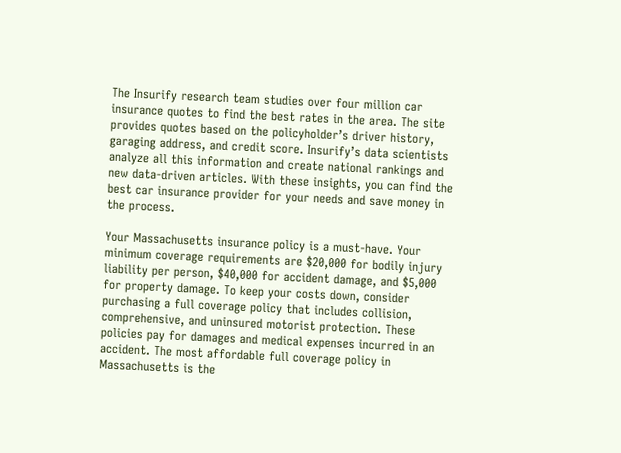The Insurify research team studies over four million car insurance quotes to find the best rates in the area. The site provides quotes based on the policyholder’s driver history, garaging address, and credit score. Insurify’s data scientists analyze all this information and create national rankings and new data-driven articles. With these insights, you can find the best car insurance provider for your needs and save money in the process.

Your Massachusetts insurance policy is a must-have. Your minimum coverage requirements are $20,000 for bodily injury liability per person, $40,000 for accident damage, and $5,000 for property damage. To keep your costs down, consider purchasing a full coverage policy that includes collision, comprehensive, and uninsured motorist protection. These policies pay for damages and medical expenses incurred in an accident. The most affordable full coverage policy in Massachusetts is the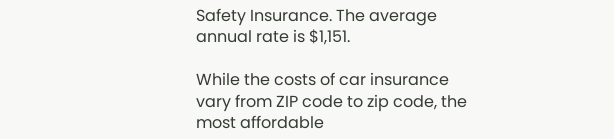Safety Insurance. The average annual rate is $1,151.

While the costs of car insurance vary from ZIP code to zip code, the most affordable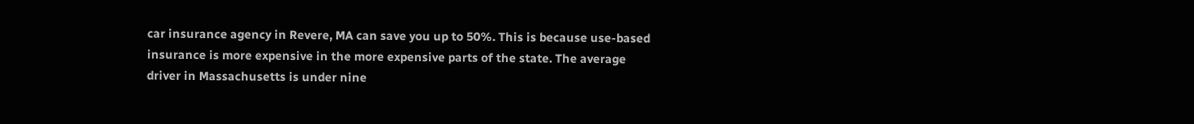car insurance agency in Revere, MA can save you up to 50%. This is because use-based insurance is more expensive in the more expensive parts of the state. The average driver in Massachusetts is under nine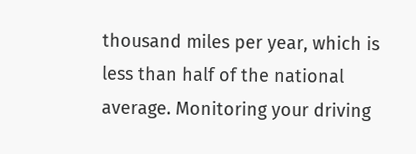thousand miles per year, which is less than half of the national average. Monitoring your driving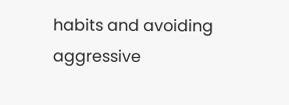habits and avoiding aggressive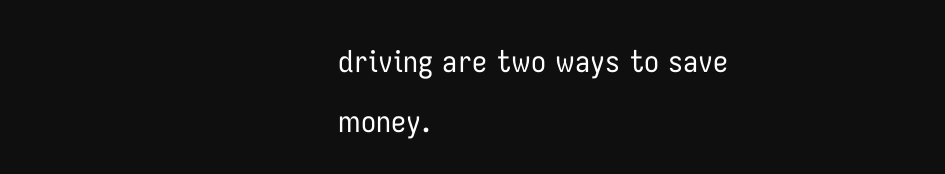driving are two ways to save money.